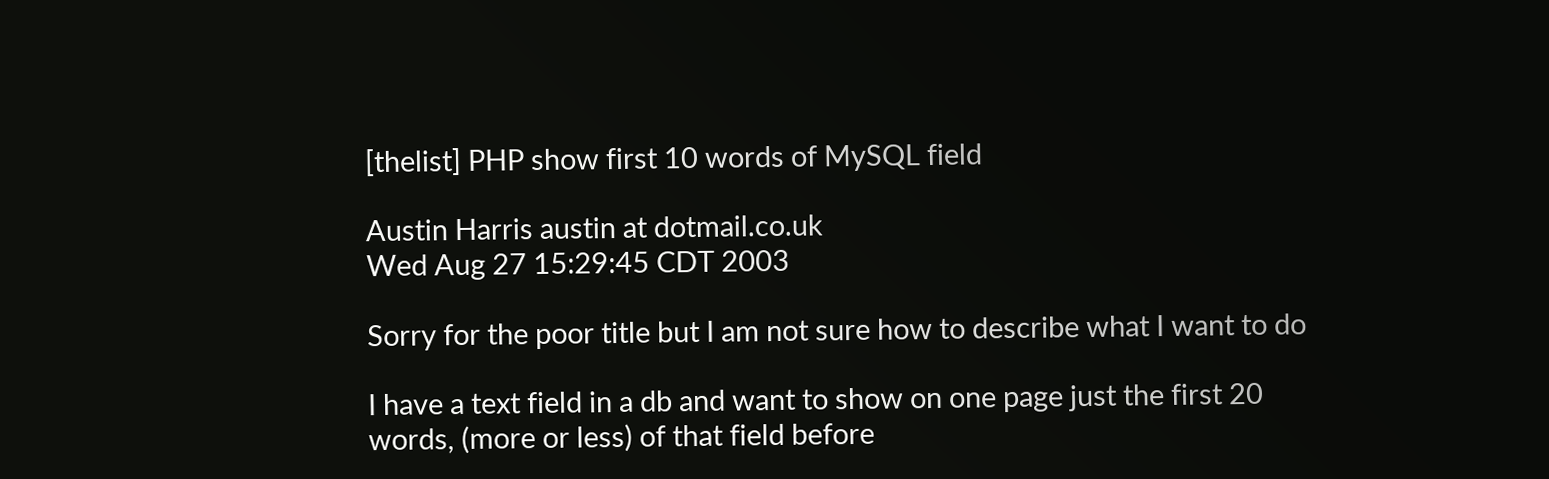[thelist] PHP show first 10 words of MySQL field

Austin Harris austin at dotmail.co.uk
Wed Aug 27 15:29:45 CDT 2003

Sorry for the poor title but I am not sure how to describe what I want to do

I have a text field in a db and want to show on one page just the first 20
words, (more or less) of that field before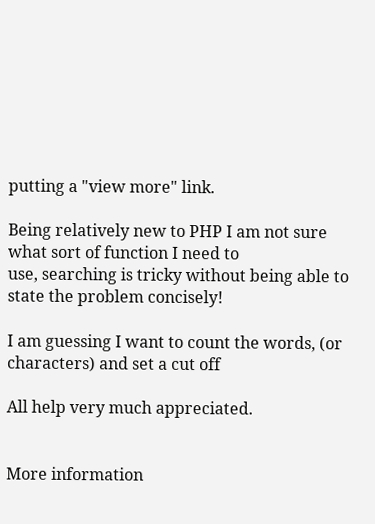putting a "view more" link.

Being relatively new to PHP I am not sure what sort of function I need to
use, searching is tricky without being able to state the problem concisely!

I am guessing I want to count the words, (or characters) and set a cut off

All help very much appreciated.


More information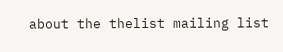about the thelist mailing list